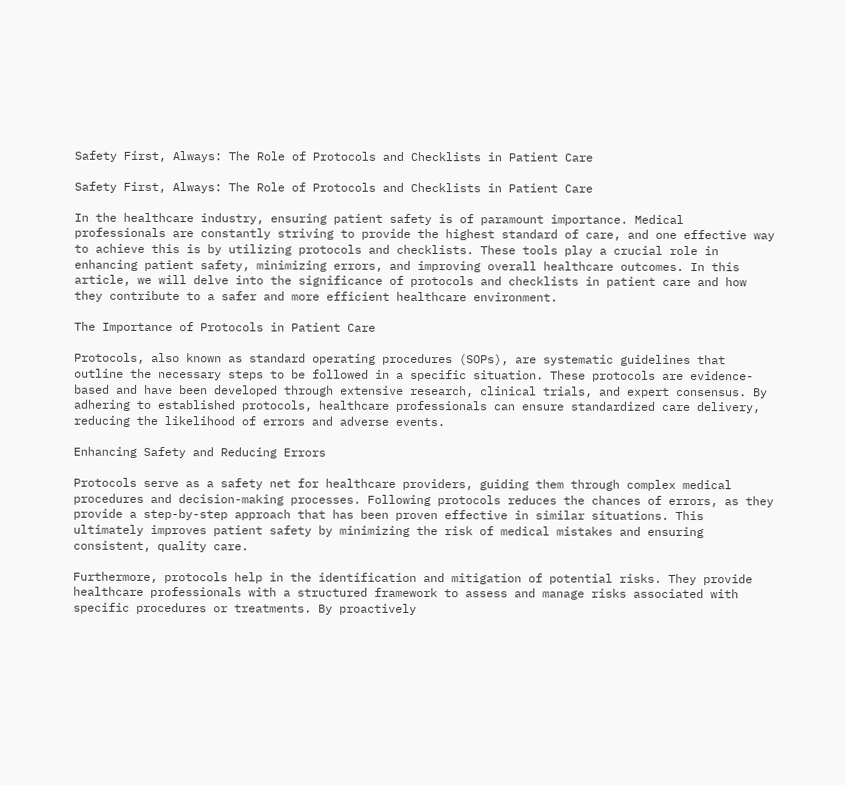Safety First, Always: The Role of Protocols and Checklists in Patient Care

Safety First, Always: The Role of Protocols and Checklists in Patient Care

In the healthcare industry, ensuring patient safety is of paramount importance. Medical professionals are constantly striving to provide the highest standard of care, and one effective way to achieve this is by utilizing protocols and checklists. These tools play a crucial role in enhancing patient safety, minimizing errors, and improving overall healthcare outcomes. In this article, we will delve into the significance of protocols and checklists in patient care and how they contribute to a safer and more efficient healthcare environment.

The Importance of Protocols in Patient Care

Protocols, also known as standard operating procedures (SOPs), are systematic guidelines that outline the necessary steps to be followed in a specific situation. These protocols are evidence-based and have been developed through extensive research, clinical trials, and expert consensus. By adhering to established protocols, healthcare professionals can ensure standardized care delivery, reducing the likelihood of errors and adverse events.

Enhancing Safety and Reducing Errors

Protocols serve as a safety net for healthcare providers, guiding them through complex medical procedures and decision-making processes. Following protocols reduces the chances of errors, as they provide a step-by-step approach that has been proven effective in similar situations. This ultimately improves patient safety by minimizing the risk of medical mistakes and ensuring consistent, quality care.

Furthermore, protocols help in the identification and mitigation of potential risks. They provide healthcare professionals with a structured framework to assess and manage risks associated with specific procedures or treatments. By proactively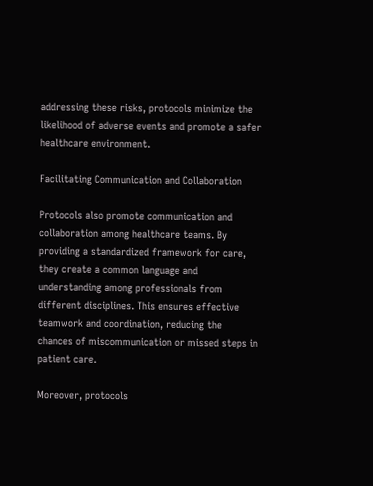addressing these risks, protocols minimize the likelihood of adverse events and promote a safer healthcare environment.

Facilitating Communication and Collaboration

Protocols also promote communication and collaboration among healthcare teams. By providing a standardized framework for care, they create a common language and understanding among professionals from different disciplines. This ensures effective teamwork and coordination, reducing the chances of miscommunication or missed steps in patient care.

Moreover, protocols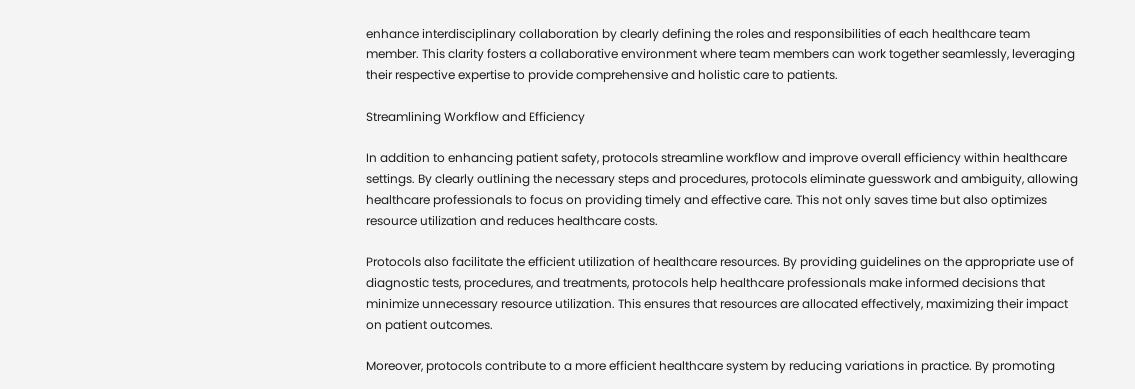enhance interdisciplinary collaboration by clearly defining the roles and responsibilities of each healthcare team member. This clarity fosters a collaborative environment where team members can work together seamlessly, leveraging their respective expertise to provide comprehensive and holistic care to patients.

Streamlining Workflow and Efficiency

In addition to enhancing patient safety, protocols streamline workflow and improve overall efficiency within healthcare settings. By clearly outlining the necessary steps and procedures, protocols eliminate guesswork and ambiguity, allowing healthcare professionals to focus on providing timely and effective care. This not only saves time but also optimizes resource utilization and reduces healthcare costs.

Protocols also facilitate the efficient utilization of healthcare resources. By providing guidelines on the appropriate use of diagnostic tests, procedures, and treatments, protocols help healthcare professionals make informed decisions that minimize unnecessary resource utilization. This ensures that resources are allocated effectively, maximizing their impact on patient outcomes.

Moreover, protocols contribute to a more efficient healthcare system by reducing variations in practice. By promoting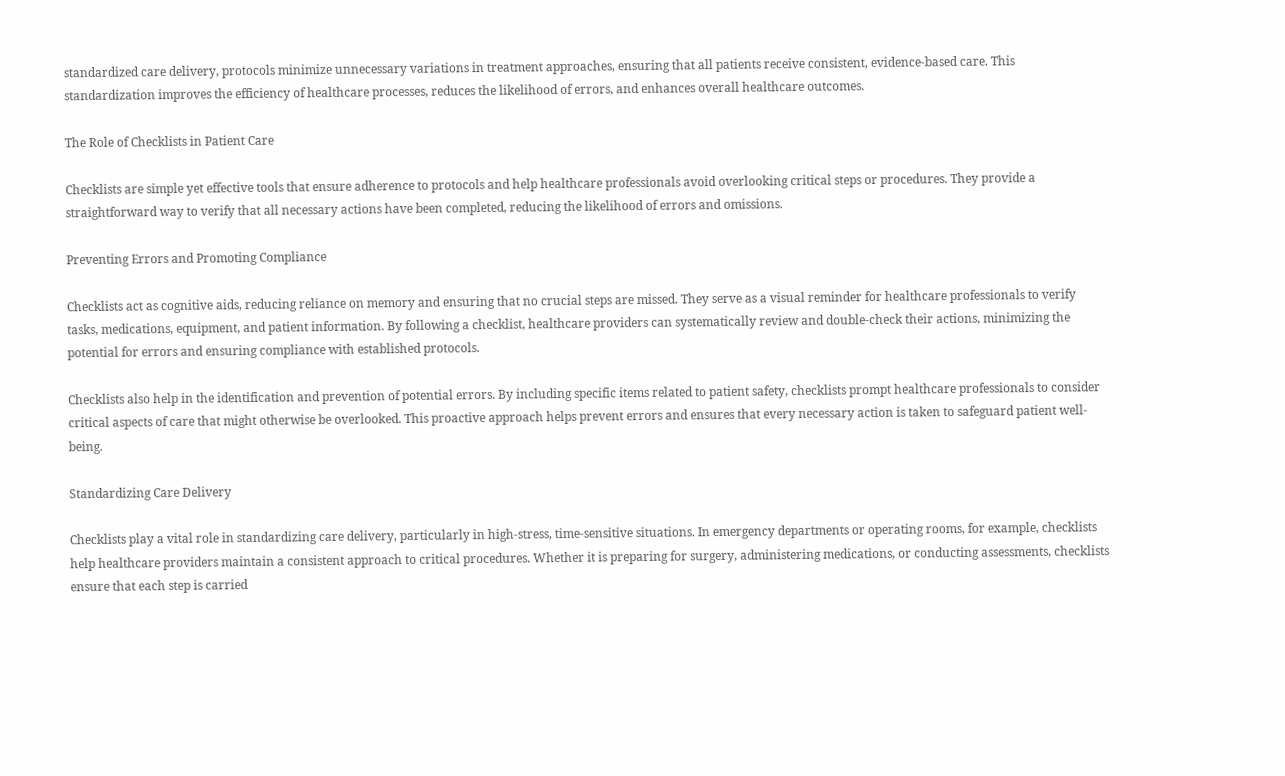standardized care delivery, protocols minimize unnecessary variations in treatment approaches, ensuring that all patients receive consistent, evidence-based care. This standardization improves the efficiency of healthcare processes, reduces the likelihood of errors, and enhances overall healthcare outcomes.

The Role of Checklists in Patient Care

Checklists are simple yet effective tools that ensure adherence to protocols and help healthcare professionals avoid overlooking critical steps or procedures. They provide a straightforward way to verify that all necessary actions have been completed, reducing the likelihood of errors and omissions.

Preventing Errors and Promoting Compliance

Checklists act as cognitive aids, reducing reliance on memory and ensuring that no crucial steps are missed. They serve as a visual reminder for healthcare professionals to verify tasks, medications, equipment, and patient information. By following a checklist, healthcare providers can systematically review and double-check their actions, minimizing the potential for errors and ensuring compliance with established protocols.

Checklists also help in the identification and prevention of potential errors. By including specific items related to patient safety, checklists prompt healthcare professionals to consider critical aspects of care that might otherwise be overlooked. This proactive approach helps prevent errors and ensures that every necessary action is taken to safeguard patient well-being.

Standardizing Care Delivery

Checklists play a vital role in standardizing care delivery, particularly in high-stress, time-sensitive situations. In emergency departments or operating rooms, for example, checklists help healthcare providers maintain a consistent approach to critical procedures. Whether it is preparing for surgery, administering medications, or conducting assessments, checklists ensure that each step is carried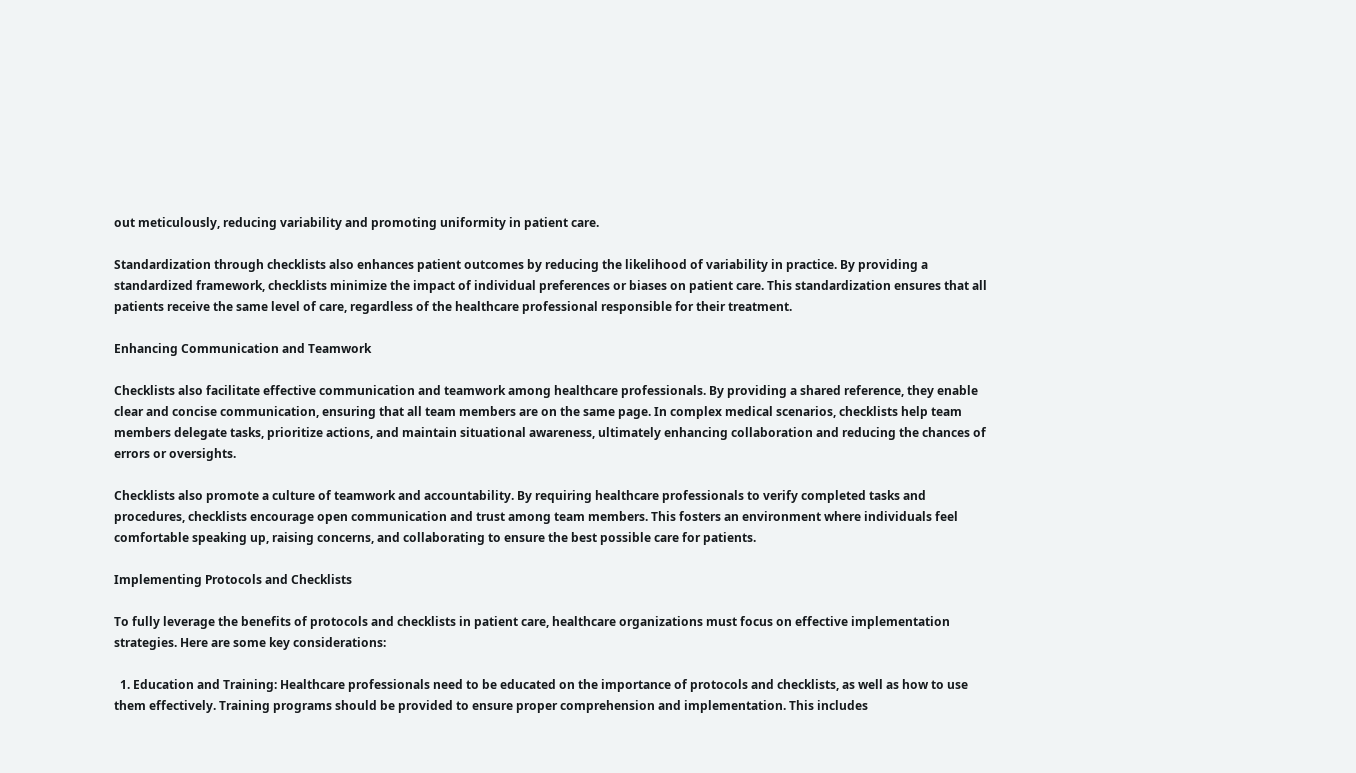out meticulously, reducing variability and promoting uniformity in patient care.

Standardization through checklists also enhances patient outcomes by reducing the likelihood of variability in practice. By providing a standardized framework, checklists minimize the impact of individual preferences or biases on patient care. This standardization ensures that all patients receive the same level of care, regardless of the healthcare professional responsible for their treatment.

Enhancing Communication and Teamwork

Checklists also facilitate effective communication and teamwork among healthcare professionals. By providing a shared reference, they enable clear and concise communication, ensuring that all team members are on the same page. In complex medical scenarios, checklists help team members delegate tasks, prioritize actions, and maintain situational awareness, ultimately enhancing collaboration and reducing the chances of errors or oversights.

Checklists also promote a culture of teamwork and accountability. By requiring healthcare professionals to verify completed tasks and procedures, checklists encourage open communication and trust among team members. This fosters an environment where individuals feel comfortable speaking up, raising concerns, and collaborating to ensure the best possible care for patients.

Implementing Protocols and Checklists

To fully leverage the benefits of protocols and checklists in patient care, healthcare organizations must focus on effective implementation strategies. Here are some key considerations:

  1. Education and Training: Healthcare professionals need to be educated on the importance of protocols and checklists, as well as how to use them effectively. Training programs should be provided to ensure proper comprehension and implementation. This includes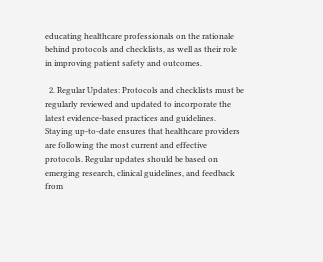educating healthcare professionals on the rationale behind protocols and checklists, as well as their role in improving patient safety and outcomes.

  2. Regular Updates: Protocols and checklists must be regularly reviewed and updated to incorporate the latest evidence-based practices and guidelines. Staying up-to-date ensures that healthcare providers are following the most current and effective protocols. Regular updates should be based on emerging research, clinical guidelines, and feedback from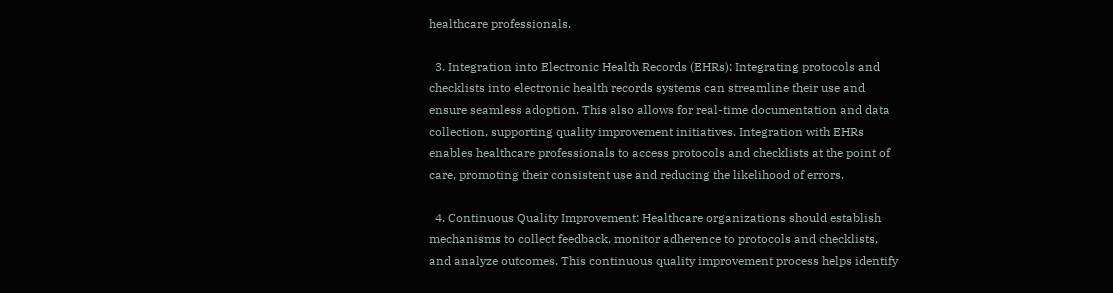healthcare professionals.

  3. Integration into Electronic Health Records (EHRs): Integrating protocols and checklists into electronic health records systems can streamline their use and ensure seamless adoption. This also allows for real-time documentation and data collection, supporting quality improvement initiatives. Integration with EHRs enables healthcare professionals to access protocols and checklists at the point of care, promoting their consistent use and reducing the likelihood of errors.

  4. Continuous Quality Improvement: Healthcare organizations should establish mechanisms to collect feedback, monitor adherence to protocols and checklists, and analyze outcomes. This continuous quality improvement process helps identify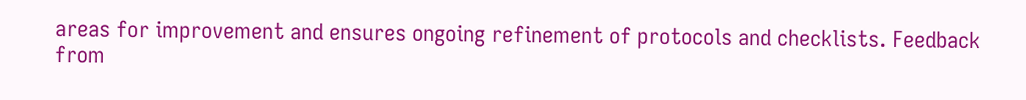areas for improvement and ensures ongoing refinement of protocols and checklists. Feedback from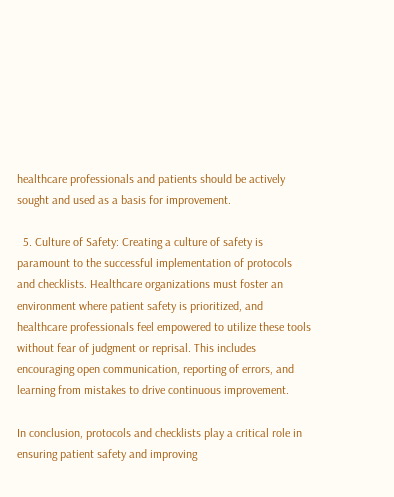healthcare professionals and patients should be actively sought and used as a basis for improvement.

  5. Culture of Safety: Creating a culture of safety is paramount to the successful implementation of protocols and checklists. Healthcare organizations must foster an environment where patient safety is prioritized, and healthcare professionals feel empowered to utilize these tools without fear of judgment or reprisal. This includes encouraging open communication, reporting of errors, and learning from mistakes to drive continuous improvement.

In conclusion, protocols and checklists play a critical role in ensuring patient safety and improving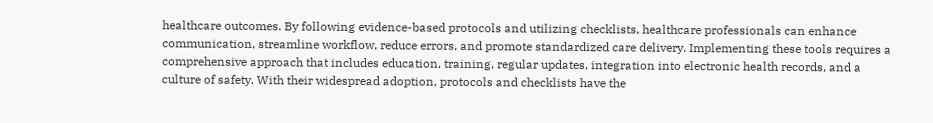healthcare outcomes. By following evidence-based protocols and utilizing checklists, healthcare professionals can enhance communication, streamline workflow, reduce errors, and promote standardized care delivery. Implementing these tools requires a comprehensive approach that includes education, training, regular updates, integration into electronic health records, and a culture of safety. With their widespread adoption, protocols and checklists have the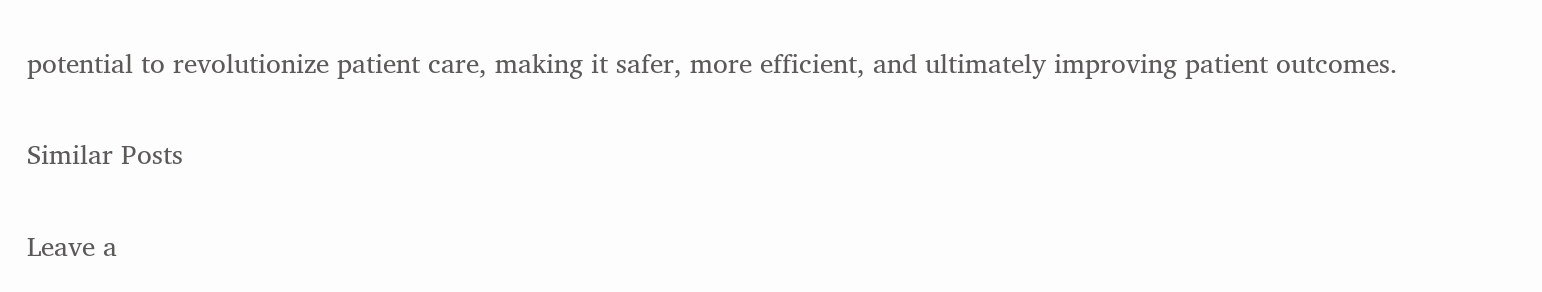potential to revolutionize patient care, making it safer, more efficient, and ultimately improving patient outcomes.

Similar Posts

Leave a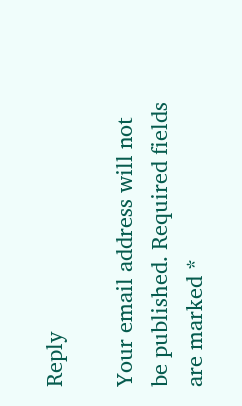Reply

Your email address will not be published. Required fields are marked *